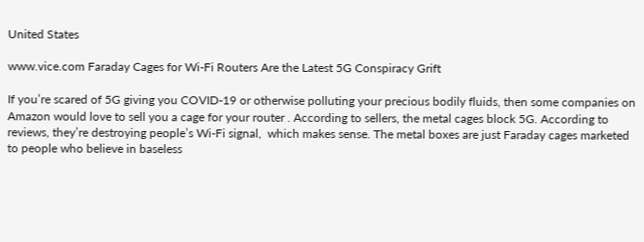United States

www.vice.com Faraday Cages for Wi-Fi Routers Are the Latest 5G Conspiracy Grift

If you’re scared of 5G giving you COVID-19 or otherwise polluting your precious bodily fluids, then some companies on Amazon would love to sell you a cage for your router . According to sellers, the metal cages block 5G. According to reviews, they’re destroying people’s Wi-Fi signal,  which makes sense. The metal boxes are just Faraday cages marketed to people who believe in baseless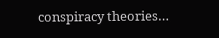conspiracy theories…